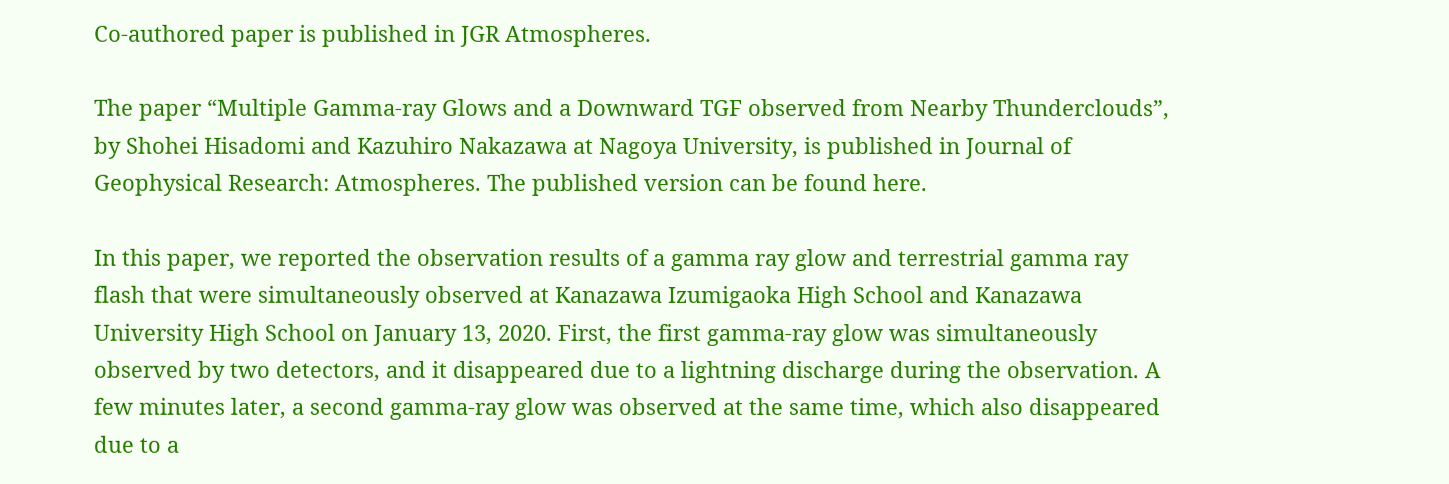Co-authored paper is published in JGR Atmospheres.

The paper “Multiple Gamma-ray Glows and a Downward TGF observed from Nearby Thunderclouds”, by Shohei Hisadomi and Kazuhiro Nakazawa at Nagoya University, is published in Journal of Geophysical Research: Atmospheres. The published version can be found here.

In this paper, we reported the observation results of a gamma ray glow and terrestrial gamma ray flash that were simultaneously observed at Kanazawa Izumigaoka High School and Kanazawa University High School on January 13, 2020. First, the first gamma-ray glow was simultaneously observed by two detectors, and it disappeared due to a lightning discharge during the observation. A few minutes later, a second gamma-ray glow was observed at the same time, which also disappeared due to a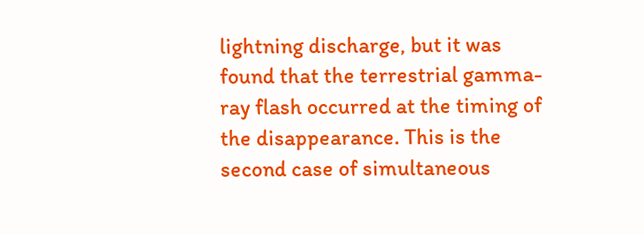lightning discharge, but it was found that the terrestrial gamma-ray flash occurred at the timing of the disappearance. This is the second case of simultaneous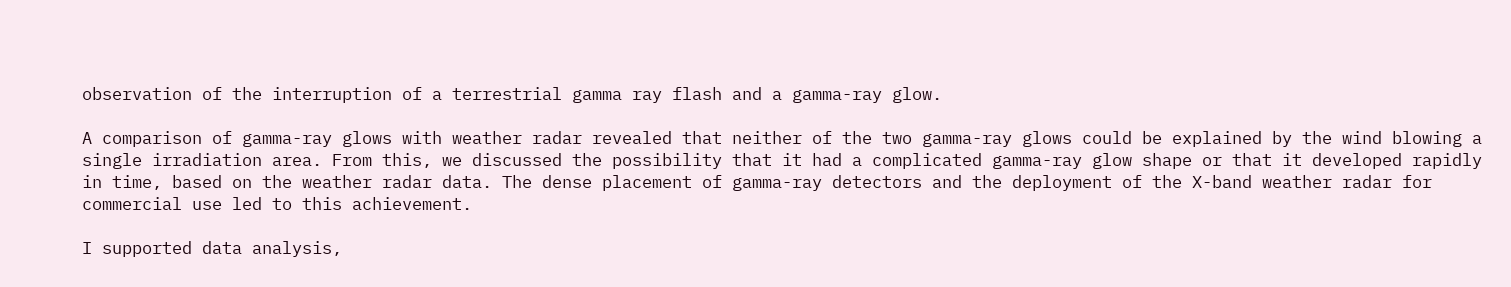observation of the interruption of a terrestrial gamma ray flash and a gamma-ray glow.

A comparison of gamma-ray glows with weather radar revealed that neither of the two gamma-ray glows could be explained by the wind blowing a single irradiation area. From this, we discussed the possibility that it had a complicated gamma-ray glow shape or that it developed rapidly in time, based on the weather radar data. The dense placement of gamma-ray detectors and the deployment of the X-band weather radar for commercial use led to this achievement.

I supported data analysis,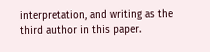interpretation, and writing as the third author in this paper.